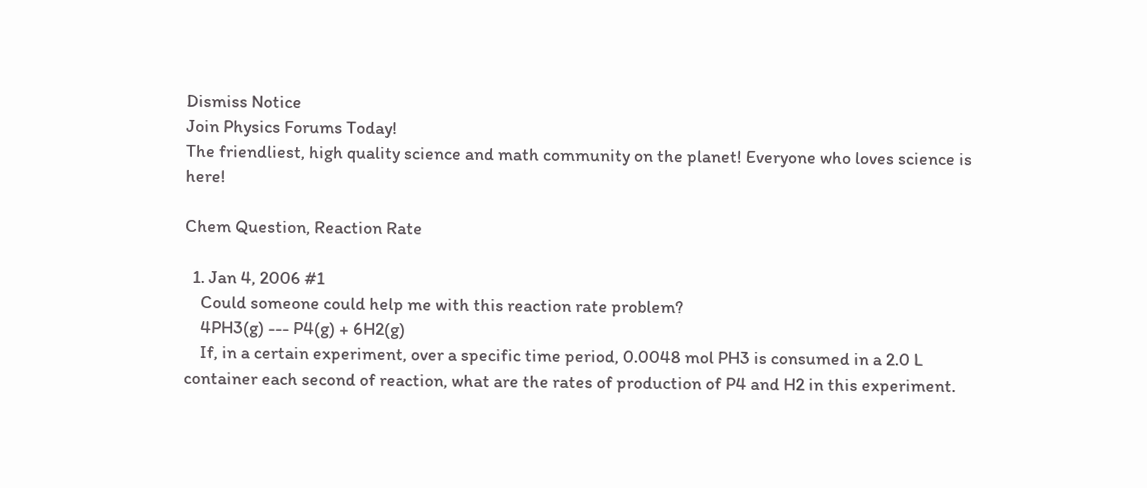Dismiss Notice
Join Physics Forums Today!
The friendliest, high quality science and math community on the planet! Everyone who loves science is here!

Chem Question, Reaction Rate

  1. Jan 4, 2006 #1
    Could someone could help me with this reaction rate problem?
    4PH3(g) --- P4(g) + 6H2(g)
    If, in a certain experiment, over a specific time period, 0.0048 mol PH3 is consumed in a 2.0 L container each second of reaction, what are the rates of production of P4 and H2 in this experiment.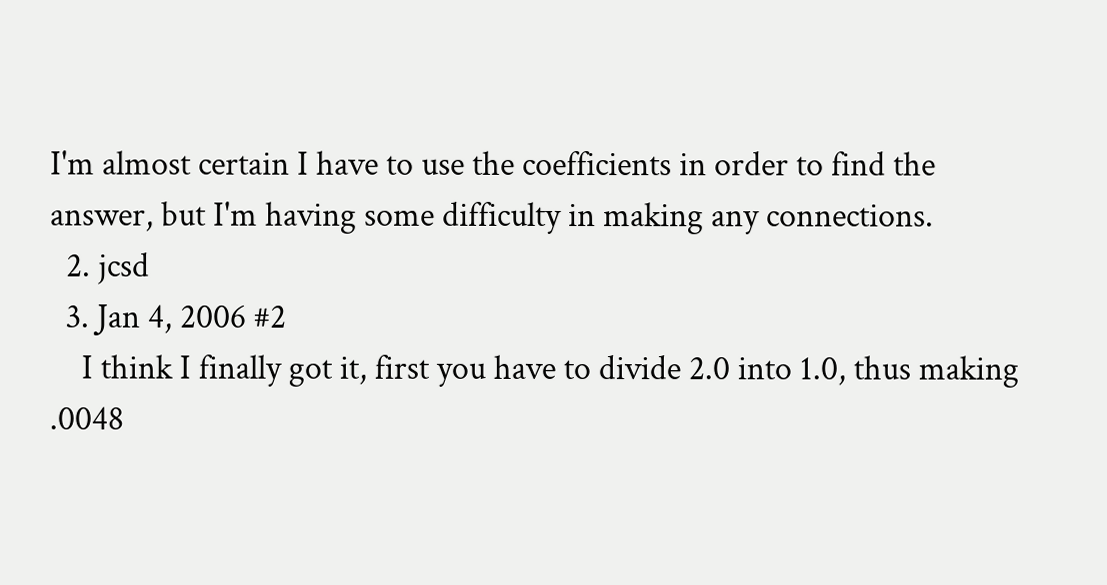I'm almost certain I have to use the coefficients in order to find the answer, but I'm having some difficulty in making any connections.
  2. jcsd
  3. Jan 4, 2006 #2
    I think I finally got it, first you have to divide 2.0 into 1.0, thus making .0048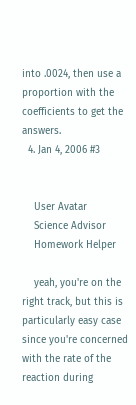into .0024, then use a proportion with the coefficients to get the answers.
  4. Jan 4, 2006 #3


    User Avatar
    Science Advisor
    Homework Helper

    yeah, you're on the right track, but this is particularly easy case since you're concerned with the rate of the reaction during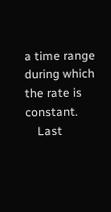a time range during which the rate is constant.
    Last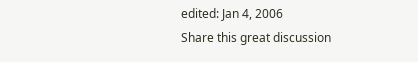edited: Jan 4, 2006
Share this great discussion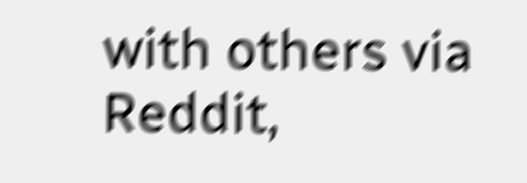with others via Reddit,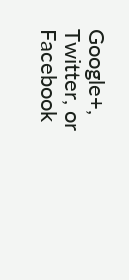Google+, Twitter, or Facebook